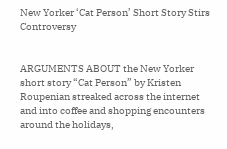New Yorker ‘Cat Person’ Short Story Stirs Controversy


ARGUMENTS ABOUT the New Yorker short story “Cat Person” by Kristen Roupenian streaked across the internet and into coffee and shopping encounters around the holidays,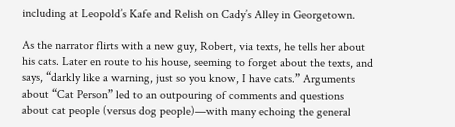including at Leopold’s Kafe and Relish on Cady’s Alley in Georgetown.

As the narrator flirts with a new guy, Robert, via texts, he tells her about his cats. Later en route to his house, seeming to forget about the texts, and says, “darkly like a warning, just so you know, I have cats.” Arguments about “Cat Person” led to an outpouring of comments and questions about cat people (versus dog people)—with many echoing the general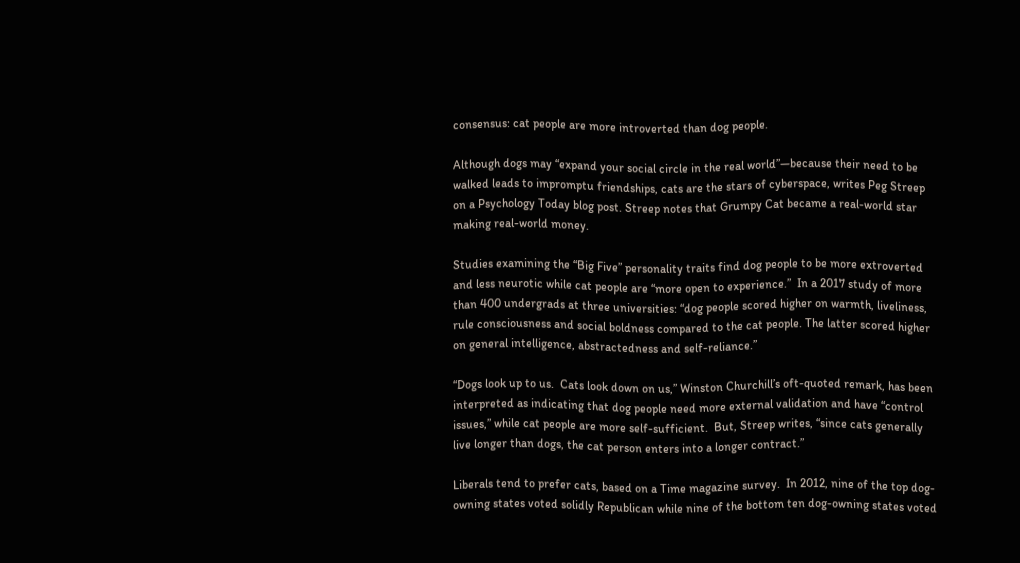consensus: cat people are more introverted than dog people.

Although dogs may “expand your social circle in the real world”—because their need to be walked leads to impromptu friendships, cats are the stars of cyberspace, writes Peg Streep on a Psychology Today blog post. Streep notes that Grumpy Cat became a real-world star making real-world money.

Studies examining the “Big Five” personality traits find dog people to be more extroverted and less neurotic while cat people are “more open to experience.”  In a 2017 study of more than 400 undergrads at three universities: “dog people scored higher on warmth, liveliness, rule consciousness and social boldness compared to the cat people. The latter scored higher on general intelligence, abstractedness and self-reliance.”

“Dogs look up to us.  Cats look down on us,” Winston Churchill’s oft-quoted remark, has been interpreted as indicating that dog people need more external validation and have “control issues,” while cat people are more self-sufficient.  But, Streep writes, “since cats generally live longer than dogs, the cat person enters into a longer contract.”

Liberals tend to prefer cats, based on a Time magazine survey.  In 2012, nine of the top dog-owning states voted solidly Republican while nine of the bottom ten dog-owning states voted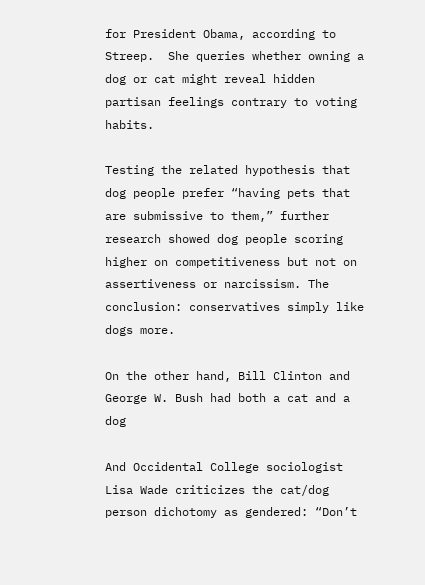for President Obama, according to Streep.  She queries whether owning a dog or cat might reveal hidden partisan feelings contrary to voting habits.

Testing the related hypothesis that dog people prefer “having pets that are submissive to them,” further research showed dog people scoring higher on competitiveness but not on assertiveness or narcissism. The conclusion: conservatives simply like dogs more.

On the other hand, Bill Clinton and George W. Bush had both a cat and a dog

And Occidental College sociologist Lisa Wade criticizes the cat/dog person dichotomy as gendered: “Don’t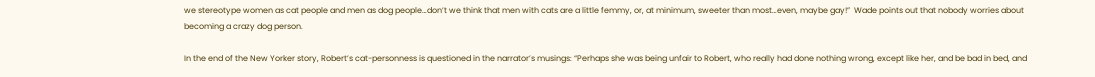we stereotype women as cat people and men as dog people…don’t we think that men with cats are a little femmy, or, at minimum, sweeter than most…even, maybe gay!”  Wade points out that nobody worries about becoming a crazy dog person.

In the end of the New Yorker story, Robert’s cat-personness is questioned in the narrator’s musings: “Perhaps she was being unfair to Robert, who really had done nothing wrong, except like her, and be bad in bed, and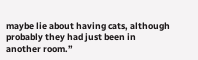maybe lie about having cats, although probably they had just been in another room.”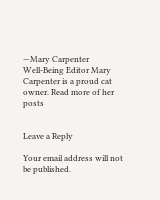—Mary Carpenter
Well-Being Editor Mary Carpenter is a proud cat owner. Read more of her posts


Leave a Reply

Your email address will not be published.